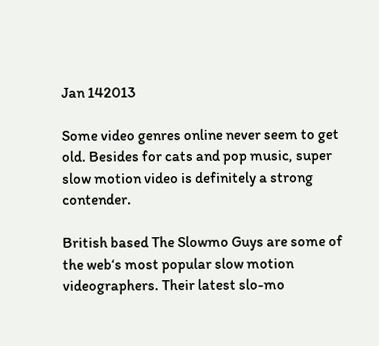Jan 142013

Some video genres online never seem to get old. Besides for cats and pop music, super slow motion video is definitely a strong contender.

British based The Slowmo Guys are some of the web‘s most popular slow motion videographers. Their latest slo-mo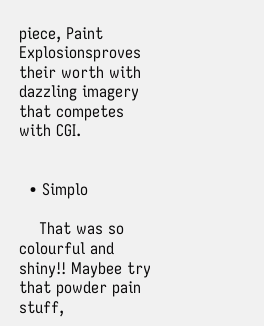piece, Paint Explosionsproves their worth with dazzling imagery that competes with CGI.


  • Simplo

    That was so colourful and shiny!! Maybee try that powder pain stuff,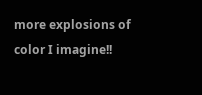more explosions of color I imagine!!